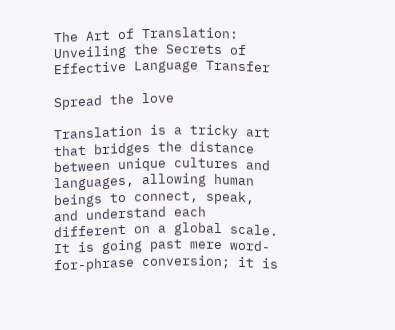The Art of Translation: Unveiling the Secrets of Effective Language Transfer

Spread the love

Translation is a tricky art that bridges the distance between unique cultures and languages, allowing human beings to connect, speak, and understand each different on a global scale. It is going past mere word-for-phrase conversion; it is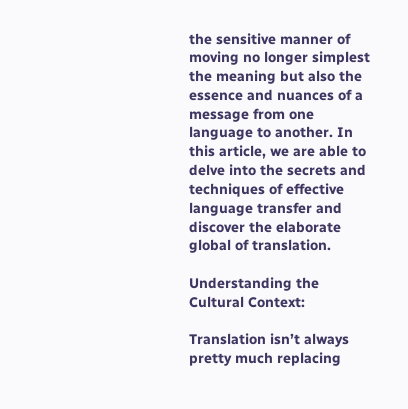the sensitive manner of moving no longer simplest the meaning but also the essence and nuances of a message from one language to another. In this article, we are able to delve into the secrets and techniques of effective language transfer and discover the elaborate global of translation.

Understanding the Cultural Context:

Translation isn’t always pretty much replacing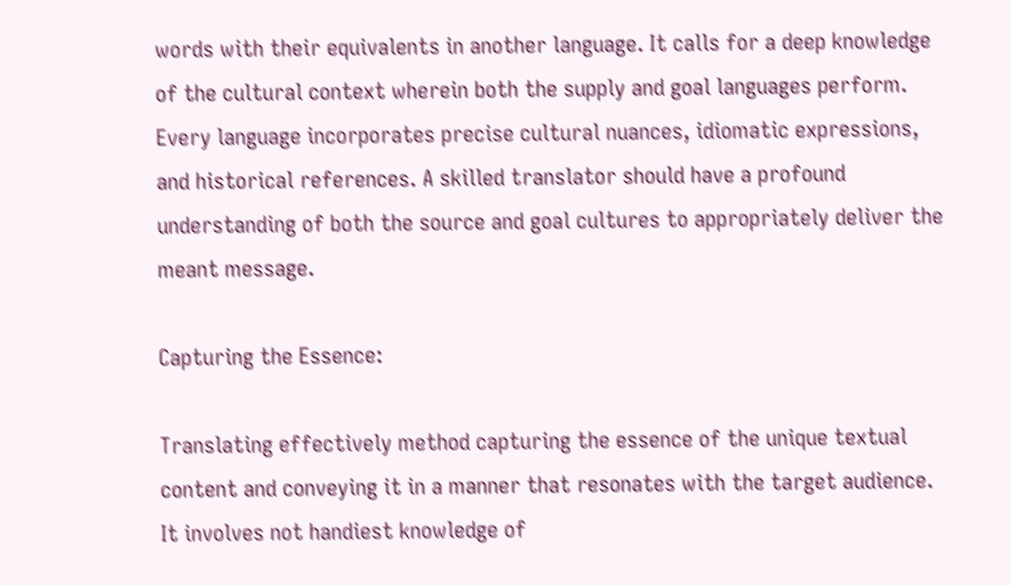words with their equivalents in another language. It calls for a deep knowledge of the cultural context wherein both the supply and goal languages perform. Every language incorporates precise cultural nuances, idiomatic expressions, and historical references. A skilled translator should have a profound understanding of both the source and goal cultures to appropriately deliver the meant message.

Capturing the Essence:

Translating effectively method capturing the essence of the unique textual content and conveying it in a manner that resonates with the target audience. It involves not handiest knowledge of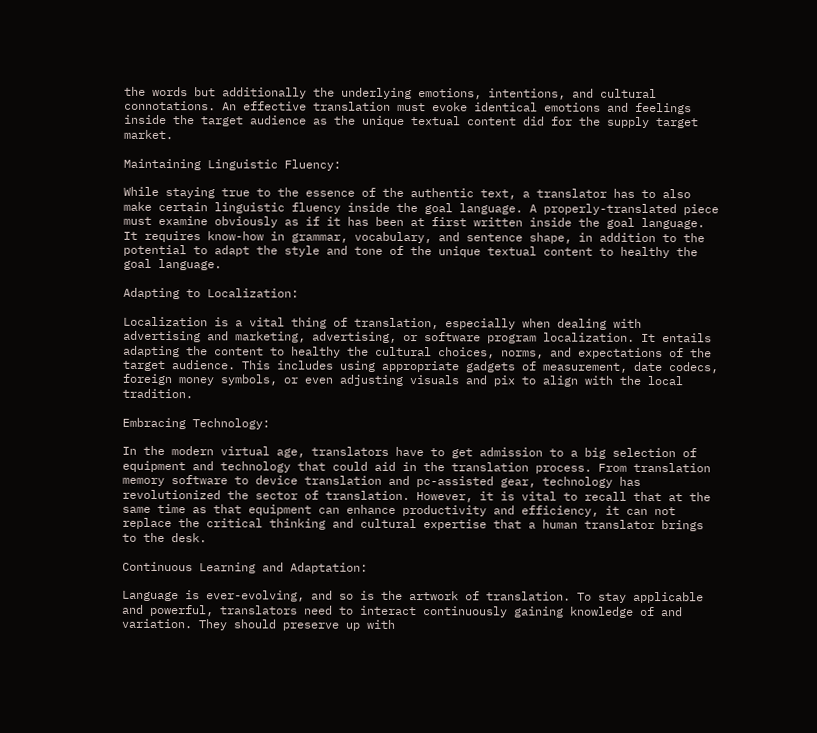the words but additionally the underlying emotions, intentions, and cultural connotations. An effective translation must evoke identical emotions and feelings inside the target audience as the unique textual content did for the supply target market.

Maintaining Linguistic Fluency:

While staying true to the essence of the authentic text, a translator has to also make certain linguistic fluency inside the goal language. A properly-translated piece must examine obviously as if it has been at first written inside the goal language. It requires know-how in grammar, vocabulary, and sentence shape, in addition to the potential to adapt the style and tone of the unique textual content to healthy the goal language.

Adapting to Localization:

Localization is a vital thing of translation, especially when dealing with advertising and marketing, advertising, or software program localization. It entails adapting the content to healthy the cultural choices, norms, and expectations of the target audience. This includes using appropriate gadgets of measurement, date codecs, foreign money symbols, or even adjusting visuals and pix to align with the local tradition.

Embracing Technology:

In the modern virtual age, translators have to get admission to a big selection of equipment and technology that could aid in the translation process. From translation memory software to device translation and pc-assisted gear, technology has revolutionized the sector of translation. However, it is vital to recall that at the same time as that equipment can enhance productivity and efficiency, it can not replace the critical thinking and cultural expertise that a human translator brings to the desk.

Continuous Learning and Adaptation:

Language is ever-evolving, and so is the artwork of translation. To stay applicable and powerful, translators need to interact continuously gaining knowledge of and variation. They should preserve up with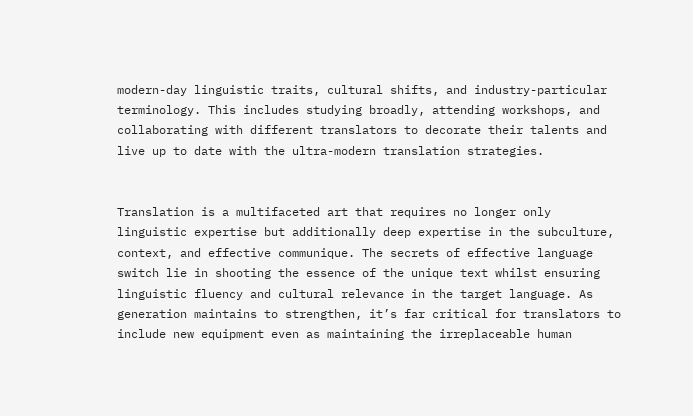modern-day linguistic traits, cultural shifts, and industry-particular terminology. This includes studying broadly, attending workshops, and collaborating with different translators to decorate their talents and live up to date with the ultra-modern translation strategies.


Translation is a multifaceted art that requires no longer only linguistic expertise but additionally deep expertise in the subculture, context, and effective communique. The secrets of effective language switch lie in shooting the essence of the unique text whilst ensuring linguistic fluency and cultural relevance in the target language. As generation maintains to strengthen, it’s far critical for translators to include new equipment even as maintaining the irreplaceable human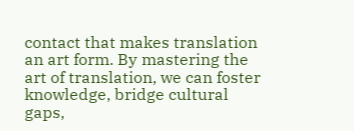contact that makes translation an art form. By mastering the art of translation, we can foster knowledge, bridge cultural gaps,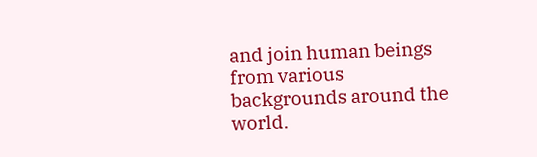and join human beings from various backgrounds around the world.